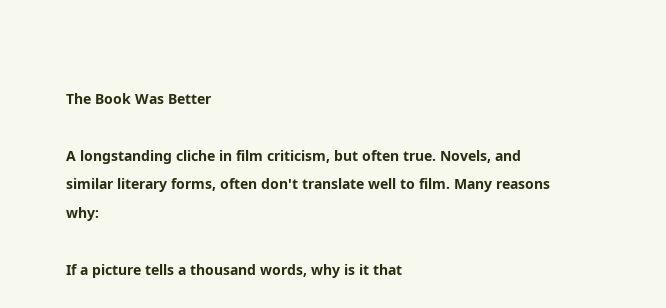The Book Was Better

A longstanding cliche in film criticism, but often true. Novels, and similar literary forms, often don't translate well to film. Many reasons why:

If a picture tells a thousand words, why is it that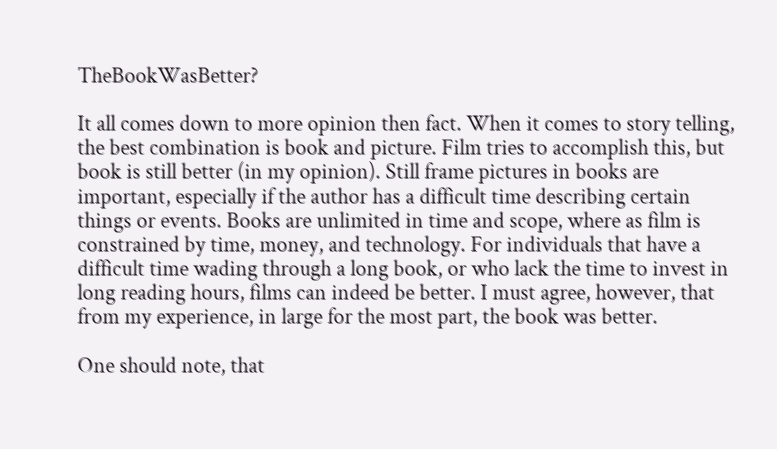TheBookWasBetter?

It all comes down to more opinion then fact. When it comes to story telling, the best combination is book and picture. Film tries to accomplish this, but book is still better (in my opinion). Still frame pictures in books are important, especially if the author has a difficult time describing certain things or events. Books are unlimited in time and scope, where as film is constrained by time, money, and technology. For individuals that have a difficult time wading through a long book, or who lack the time to invest in long reading hours, films can indeed be better. I must agree, however, that from my experience, in large for the most part, the book was better.

One should note, that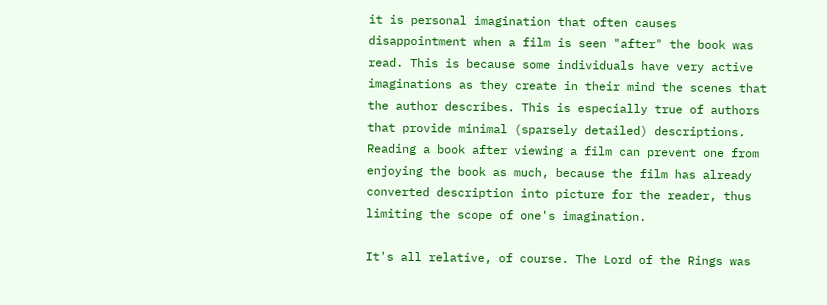it is personal imagination that often causes disappointment when a film is seen "after" the book was read. This is because some individuals have very active imaginations as they create in their mind the scenes that the author describes. This is especially true of authors that provide minimal (sparsely detailed) descriptions. Reading a book after viewing a film can prevent one from enjoying the book as much, because the film has already converted description into picture for the reader, thus limiting the scope of one's imagination.

It's all relative, of course. The Lord of the Rings was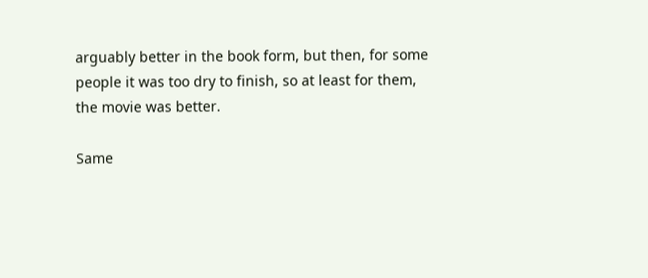arguably better in the book form, but then, for some people it was too dry to finish, so at least for them, the movie was better.

Same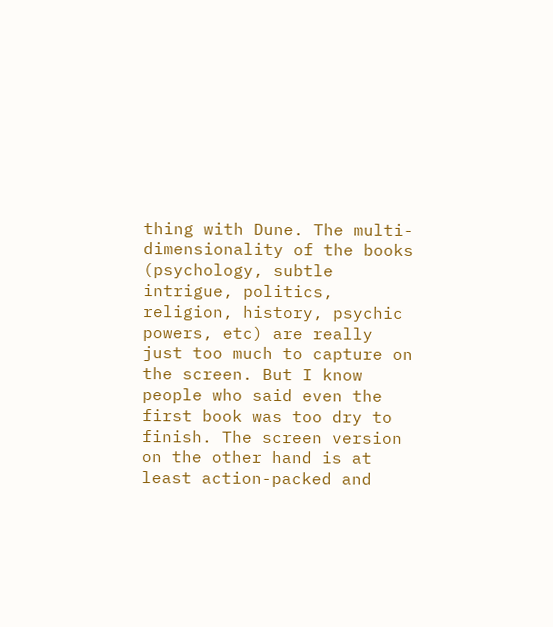thing with Dune. The multi-dimensionality of the books (psychology, subtle intrigue, politics, religion, history, psychic powers, etc) are really just too much to capture on the screen. But I know people who said even the first book was too dry to finish. The screen version on the other hand is at least action-packed and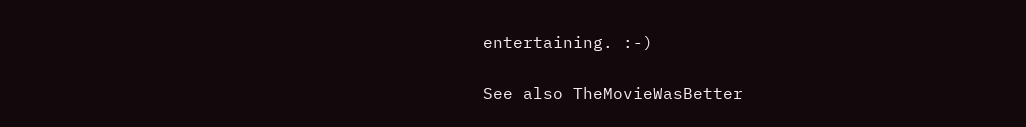entertaining. :-)

See also TheMovieWasBetter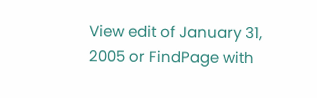View edit of January 31, 2005 or FindPage with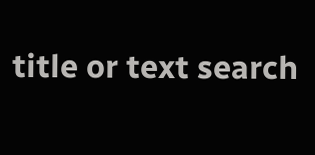title or text search